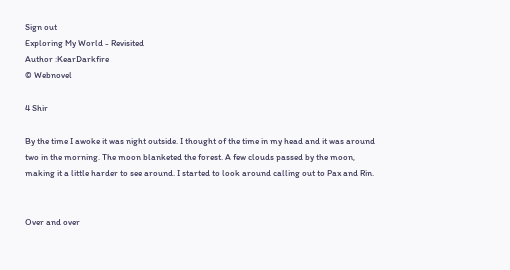Sign out
Exploring My World - Revisited
Author :KearDarkfire
© Webnovel

4 Shir

By the time I awoke it was night outside. I thought of the time in my head and it was around two in the morning. The moon blanketed the forest. A few clouds passed by the moon, making it a little harder to see around. I started to look around calling out to Pax and Rin.


Over and over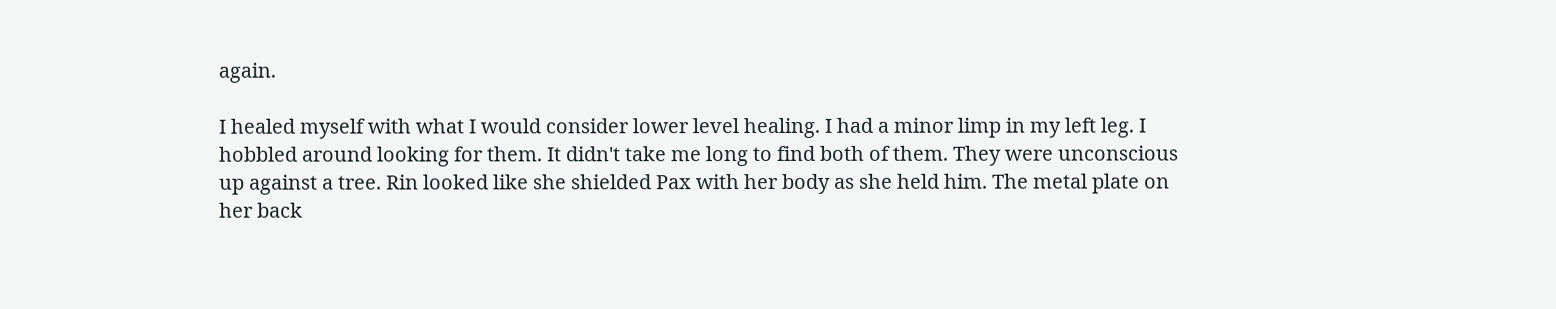again.

I healed myself with what I would consider lower level healing. I had a minor limp in my left leg. I hobbled around looking for them. It didn't take me long to find both of them. They were unconscious up against a tree. Rin looked like she shielded Pax with her body as she held him. The metal plate on her back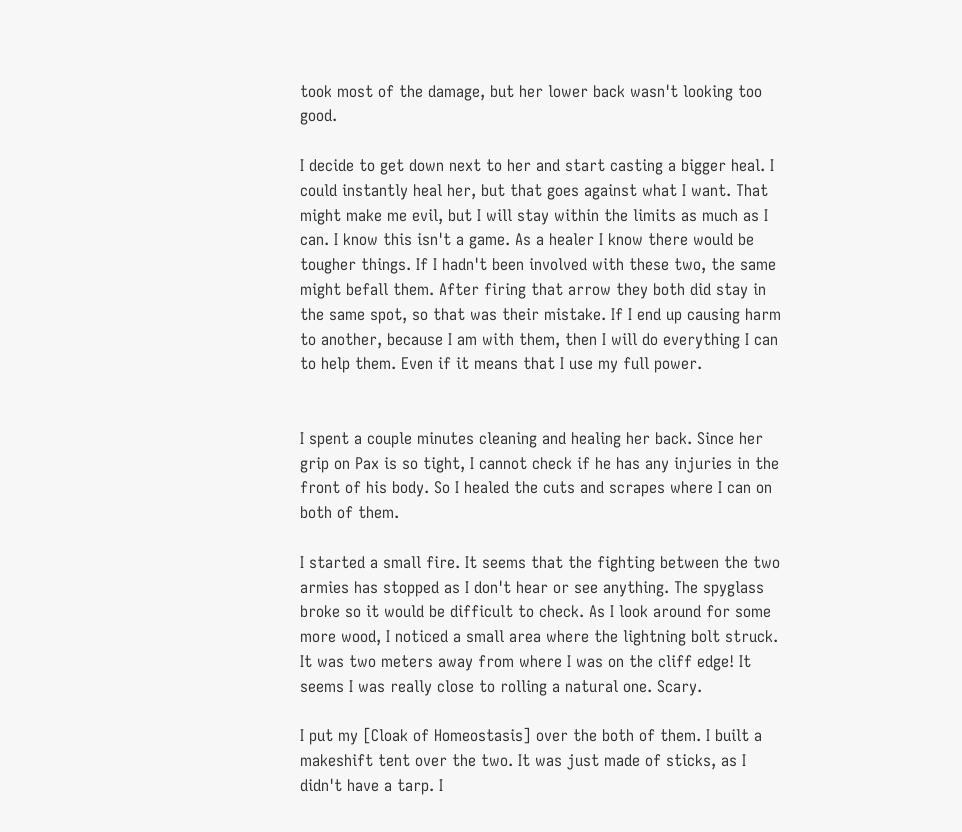took most of the damage, but her lower back wasn't looking too good.

I decide to get down next to her and start casting a bigger heal. I could instantly heal her, but that goes against what I want. That might make me evil, but I will stay within the limits as much as I can. I know this isn't a game. As a healer I know there would be tougher things. If I hadn't been involved with these two, the same might befall them. After firing that arrow they both did stay in the same spot, so that was their mistake. If I end up causing harm to another, because I am with them, then I will do everything I can to help them. Even if it means that I use my full power.


I spent a couple minutes cleaning and healing her back. Since her grip on Pax is so tight, I cannot check if he has any injuries in the front of his body. So I healed the cuts and scrapes where I can on both of them.

I started a small fire. It seems that the fighting between the two armies has stopped as I don't hear or see anything. The spyglass broke so it would be difficult to check. As I look around for some more wood, I noticed a small area where the lightning bolt struck. It was two meters away from where I was on the cliff edge! It seems I was really close to rolling a natural one. Scary.

I put my [Cloak of Homeostasis] over the both of them. I built a makeshift tent over the two. It was just made of sticks, as I didn't have a tarp. I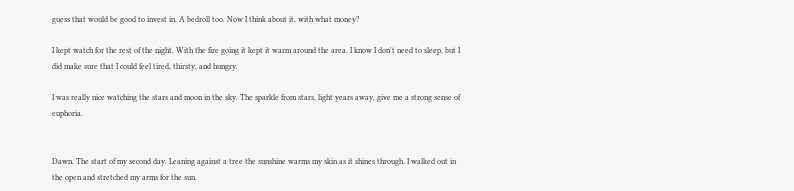guess that would be good to invest in. A bedroll too. Now I think about it, with what money?

I kept watch for the rest of the night. With the fire going it kept it warm around the area. I know I don't need to sleep, but I did make sure that I could feel tired, thirsty, and hungry.

I was really nice watching the stars and moon in the sky. The sparkle from stars, light years away, give me a strong sense of euphoria.


Dawn. The start of my second day. Leaning against a tree the sunshine warms my skin as it shines through. I walked out in the open and stretched my arms for the sun.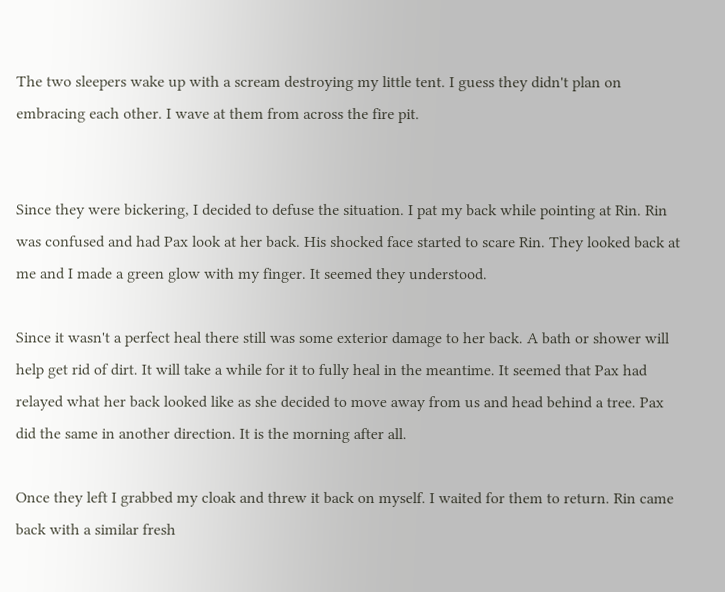The two sleepers wake up with a scream destroying my little tent. I guess they didn't plan on embracing each other. I wave at them from across the fire pit.


Since they were bickering, I decided to defuse the situation. I pat my back while pointing at Rin. Rin was confused and had Pax look at her back. His shocked face started to scare Rin. They looked back at me and I made a green glow with my finger. It seemed they understood.

Since it wasn't a perfect heal there still was some exterior damage to her back. A bath or shower will help get rid of dirt. It will take a while for it to fully heal in the meantime. It seemed that Pax had relayed what her back looked like as she decided to move away from us and head behind a tree. Pax did the same in another direction. It is the morning after all.

Once they left I grabbed my cloak and threw it back on myself. I waited for them to return. Rin came back with a similar fresh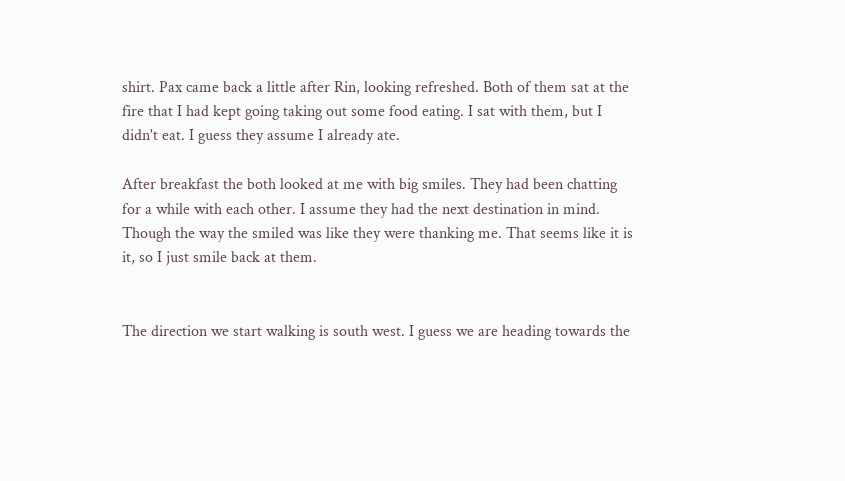shirt. Pax came back a little after Rin, looking refreshed. Both of them sat at the fire that I had kept going taking out some food eating. I sat with them, but I didn't eat. I guess they assume I already ate.

After breakfast the both looked at me with big smiles. They had been chatting for a while with each other. I assume they had the next destination in mind. Though the way the smiled was like they were thanking me. That seems like it is it, so I just smile back at them.


The direction we start walking is south west. I guess we are heading towards the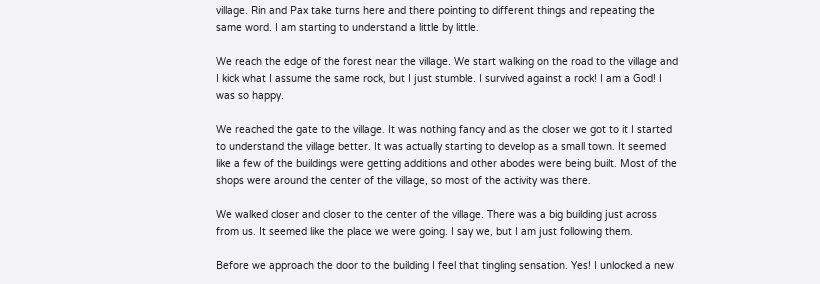village. Rin and Pax take turns here and there pointing to different things and repeating the same word. I am starting to understand a little by little.

We reach the edge of the forest near the village. We start walking on the road to the village and I kick what I assume the same rock, but I just stumble. I survived against a rock! I am a God! I was so happy.

We reached the gate to the village. It was nothing fancy and as the closer we got to it I started to understand the village better. It was actually starting to develop as a small town. It seemed like a few of the buildings were getting additions and other abodes were being built. Most of the shops were around the center of the village, so most of the activity was there.

We walked closer and closer to the center of the village. There was a big building just across from us. It seemed like the place we were going. I say we, but I am just following them.

Before we approach the door to the building I feel that tingling sensation. Yes! I unlocked a new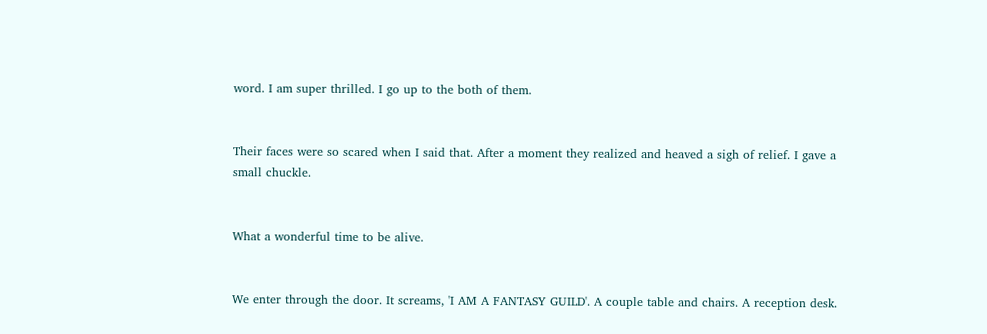word. I am super thrilled. I go up to the both of them.


Their faces were so scared when I said that. After a moment they realized and heaved a sigh of relief. I gave a small chuckle.


What a wonderful time to be alive.


We enter through the door. It screams, 'I AM A FANTASY GUILD'. A couple table and chairs. A reception desk.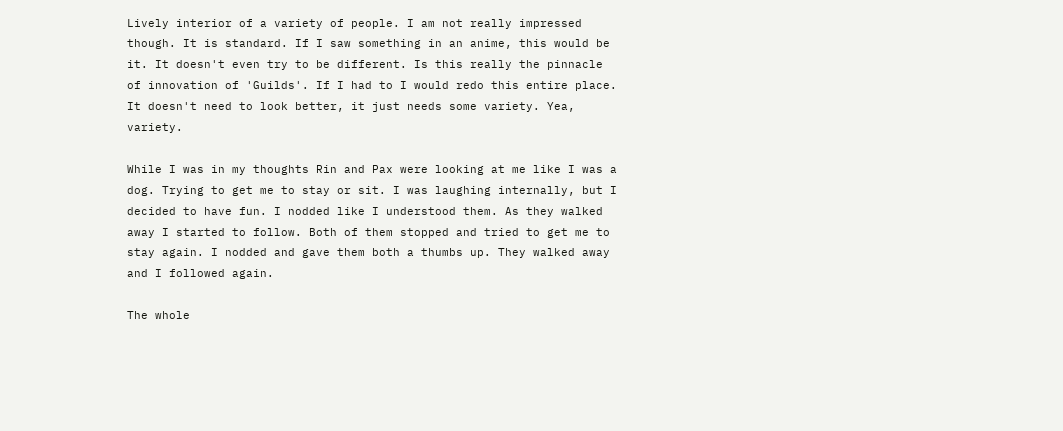Lively interior of a variety of people. I am not really impressed though. It is standard. If I saw something in an anime, this would be it. It doesn't even try to be different. Is this really the pinnacle of innovation of 'Guilds'. If I had to I would redo this entire place. It doesn't need to look better, it just needs some variety. Yea, variety.

While I was in my thoughts Rin and Pax were looking at me like I was a dog. Trying to get me to stay or sit. I was laughing internally, but I decided to have fun. I nodded like I understood them. As they walked away I started to follow. Both of them stopped and tried to get me to stay again. I nodded and gave them both a thumbs up. They walked away and I followed again.

The whole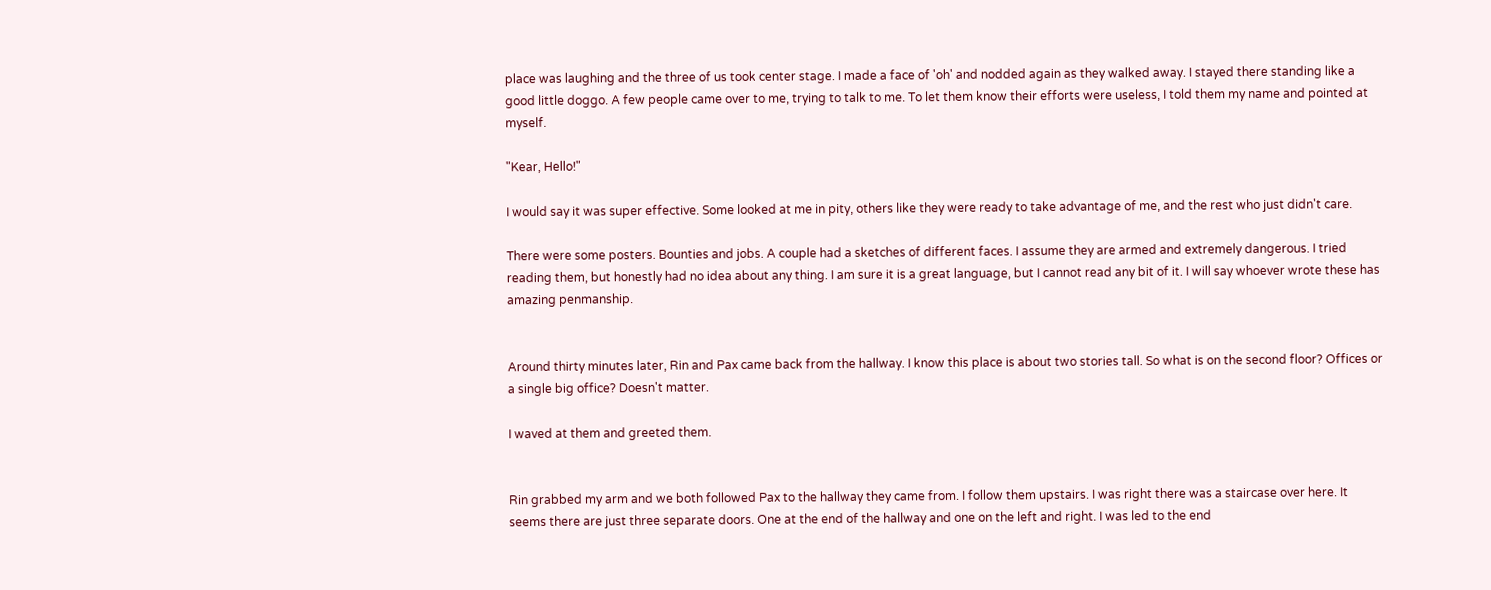place was laughing and the three of us took center stage. I made a face of 'oh' and nodded again as they walked away. I stayed there standing like a good little doggo. A few people came over to me, trying to talk to me. To let them know their efforts were useless, I told them my name and pointed at myself.

"Kear, Hello!"

I would say it was super effective. Some looked at me in pity, others like they were ready to take advantage of me, and the rest who just didn't care.

There were some posters. Bounties and jobs. A couple had a sketches of different faces. I assume they are armed and extremely dangerous. I tried reading them, but honestly had no idea about any thing. I am sure it is a great language, but I cannot read any bit of it. I will say whoever wrote these has amazing penmanship.


Around thirty minutes later, Rin and Pax came back from the hallway. I know this place is about two stories tall. So what is on the second floor? Offices or a single big office? Doesn't matter.

I waved at them and greeted them.


Rin grabbed my arm and we both followed Pax to the hallway they came from. I follow them upstairs. I was right there was a staircase over here. It seems there are just three separate doors. One at the end of the hallway and one on the left and right. I was led to the end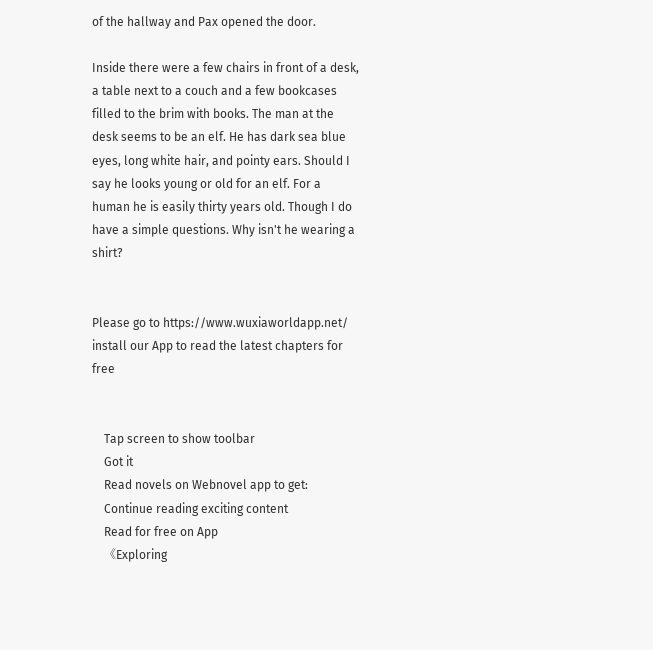of the hallway and Pax opened the door.

Inside there were a few chairs in front of a desk, a table next to a couch and a few bookcases filled to the brim with books. The man at the desk seems to be an elf. He has dark sea blue eyes, long white hair, and pointy ears. Should I say he looks young or old for an elf. For a human he is easily thirty years old. Though I do have a simple questions. Why isn't he wearing a shirt?


Please go to https://www.wuxiaworldapp.net/ install our App to read the latest chapters for free


    Tap screen to show toolbar
    Got it
    Read novels on Webnovel app to get:
    Continue reading exciting content
    Read for free on App
    《Exploring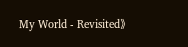My World - Revisited》